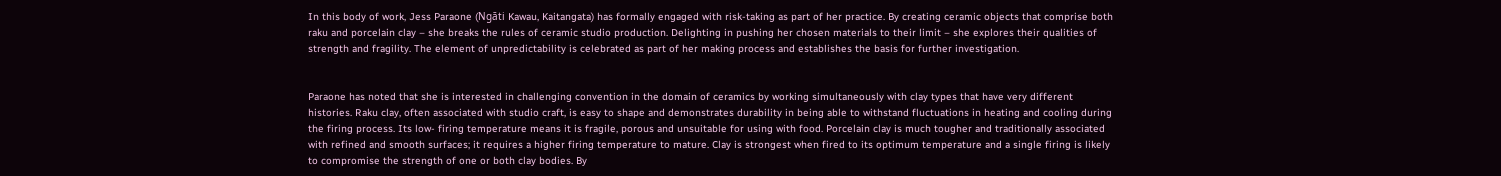In this body of work, Jess Paraone (Ngāti Kawau, Kaitangata) has formally engaged with risk-taking as part of her practice. By creating ceramic objects that comprise both raku and porcelain clay – she breaks the rules of ceramic studio production. Delighting in pushing her chosen materials to their limit – she explores their qualities of strength and fragility. The element of unpredictability is celebrated as part of her making process and establishes the basis for further investigation.


Paraone has noted that she is interested in challenging convention in the domain of ceramics by working simultaneously with clay types that have very different histories. Raku clay, often associated with studio craft, is easy to shape and demonstrates durability in being able to withstand fluctuations in heating and cooling during the firing process. Its low- firing temperature means it is fragile, porous and unsuitable for using with food. Porcelain clay is much tougher and traditionally associated with refined and smooth surfaces; it requires a higher firing temperature to mature. Clay is strongest when fired to its optimum temperature and a single firing is likely to compromise the strength of one or both clay bodies. By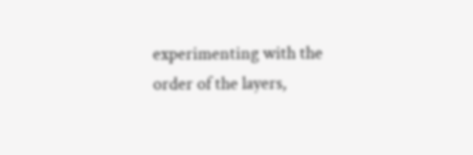experimenting with the order of the layers,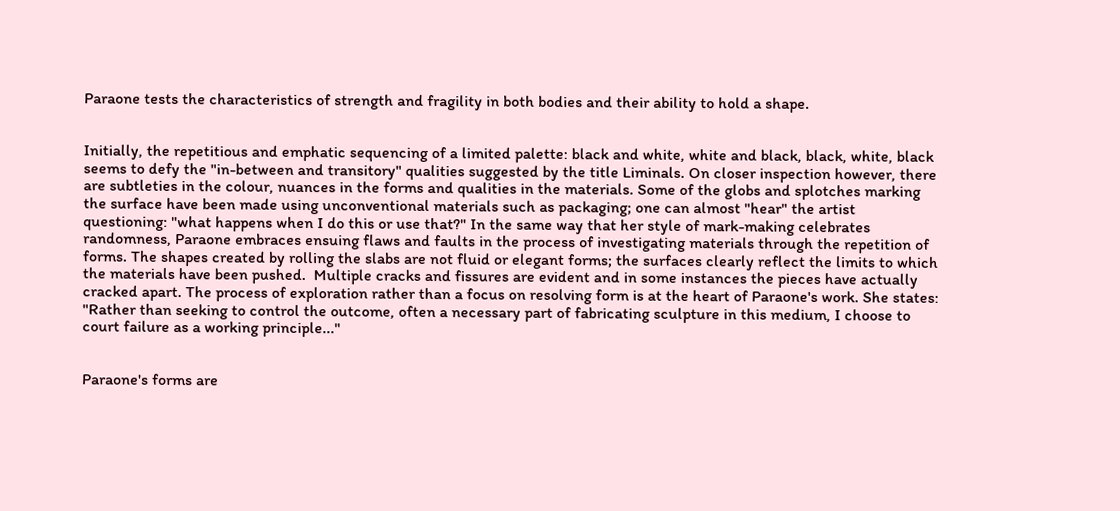Paraone tests the characteristics of strength and fragility in both bodies and their ability to hold a shape.


Initially, the repetitious and emphatic sequencing of a limited palette: black and white, white and black, black, white, black seems to defy the "in-between and transitory" qualities suggested by the title Liminals. On closer inspection however, there are subtleties in the colour, nuances in the forms and qualities in the materials. Some of the globs and splotches marking the surface have been made using unconventional materials such as packaging; one can almost "hear" the artist questioning: "what happens when I do this or use that?" In the same way that her style of mark-making celebrates randomness, Paraone embraces ensuing flaws and faults in the process of investigating materials through the repetition of forms. The shapes created by rolling the slabs are not fluid or elegant forms; the surfaces clearly reflect the limits to which the materials have been pushed.  Multiple cracks and fissures are evident and in some instances the pieces have actually cracked apart. The process of exploration rather than a focus on resolving form is at the heart of Paraone's work. She states: "Rather than seeking to control the outcome, often a necessary part of fabricating sculpture in this medium, I choose to court failure as a working principle..."


Paraone's forms are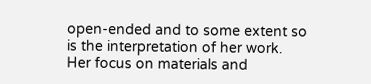open-ended and to some extent so is the interpretation of her work. Her focus on materials and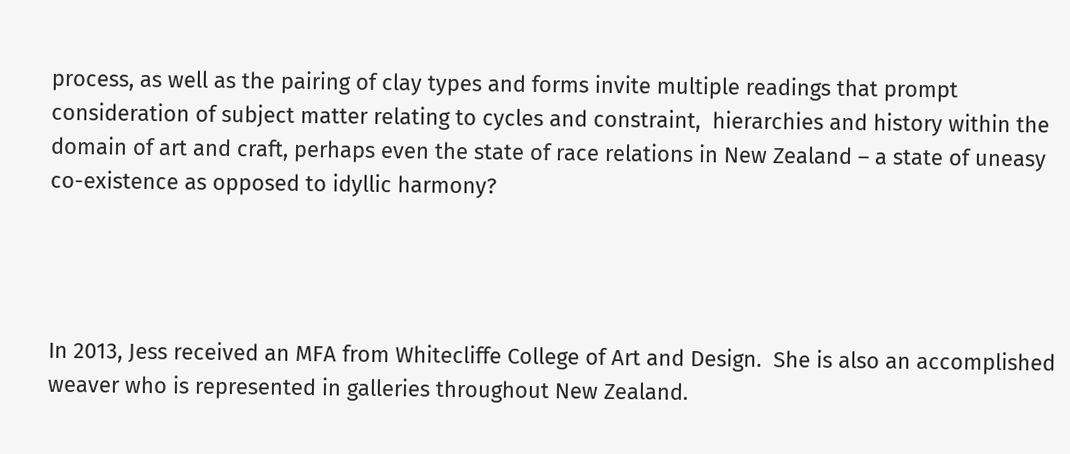process, as well as the pairing of clay types and forms invite multiple readings that prompt consideration of subject matter relating to cycles and constraint,  hierarchies and history within the domain of art and craft, perhaps even the state of race relations in New Zealand – a state of uneasy co-existence as opposed to idyllic harmony?




In 2013, Jess received an MFA from Whitecliffe College of Art and Design.  She is also an accomplished weaver who is represented in galleries throughout New Zealand.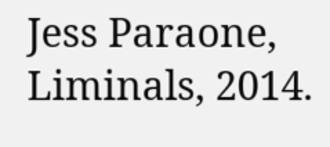Jess Paraone, Liminals, 2014.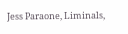Jess Paraone, Liminals,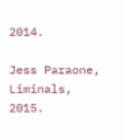2014.

Jess Paraone, Liminals, 2015.